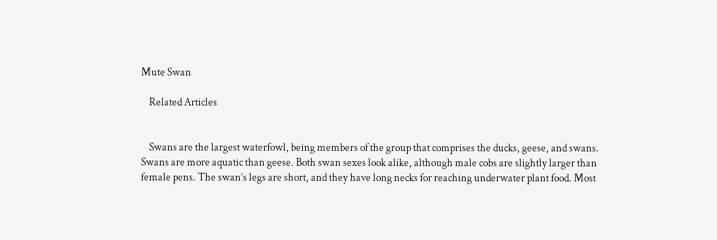Mute Swan

    Related Articles


    Swans are the largest waterfowl, being members of the group that comprises the ducks, geese, and swans. Swans are more aquatic than geese. Both swan sexes look alike, although male cobs are slightly larger than female pens. The swan’s legs are short, and they have long necks for reaching underwater plant food. Most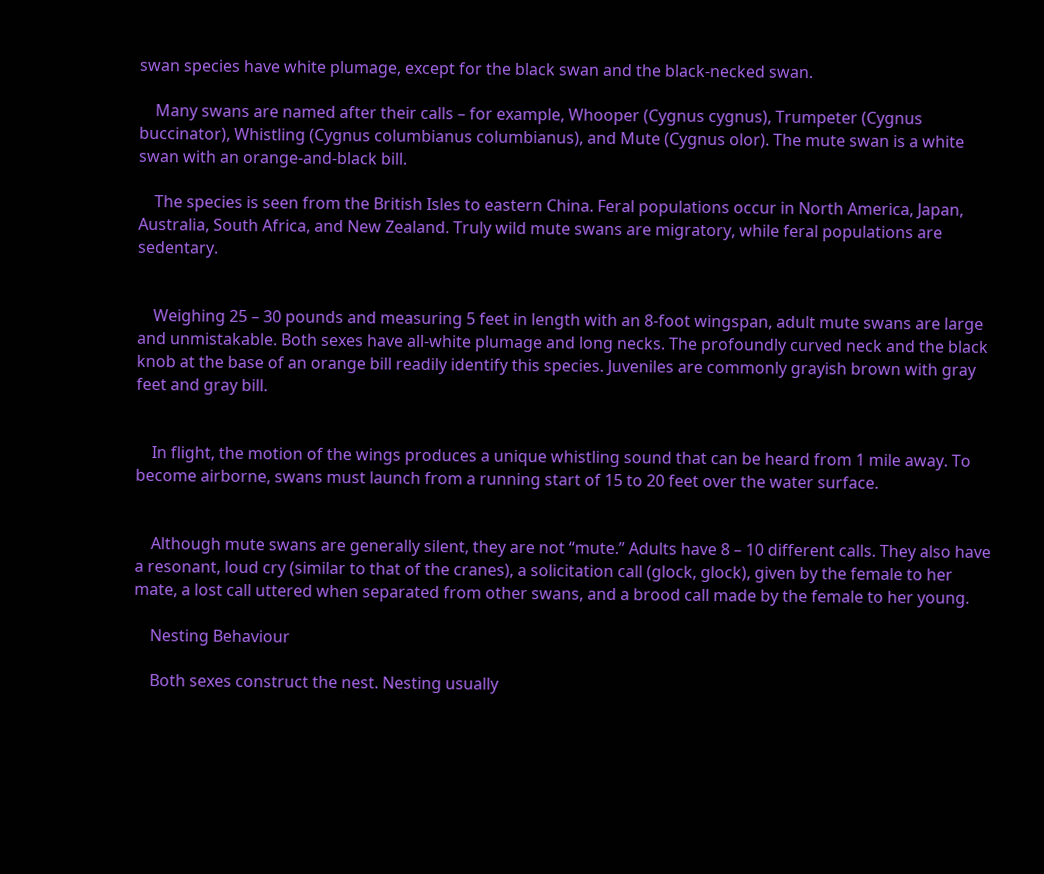swan species have white plumage, except for the black swan and the black-necked swan.

    Many swans are named after their calls – for example, Whooper (Cygnus cygnus), Trumpeter (Cygnus buccinator), Whistling (Cygnus columbianus columbianus), and Mute (Cygnus olor). The mute swan is a white swan with an orange-and-black bill.

    The species is seen from the British Isles to eastern China. Feral populations occur in North America, Japan, Australia, South Africa, and New Zealand. Truly wild mute swans are migratory, while feral populations are sedentary.


    Weighing 25 – 30 pounds and measuring 5 feet in length with an 8-foot wingspan, adult mute swans are large and unmistakable. Both sexes have all-white plumage and long necks. The profoundly curved neck and the black knob at the base of an orange bill readily identify this species. Juveniles are commonly grayish brown with gray feet and gray bill.


    In flight, the motion of the wings produces a unique whistling sound that can be heard from 1 mile away. To become airborne, swans must launch from a running start of 15 to 20 feet over the water surface.


    Although mute swans are generally silent, they are not “mute.” Adults have 8 – 10 different calls. They also have a resonant, loud cry (similar to that of the cranes), a solicitation call (glock, glock), given by the female to her mate, a lost call uttered when separated from other swans, and a brood call made by the female to her young.

    Nesting Behaviour

    Both sexes construct the nest. Nesting usually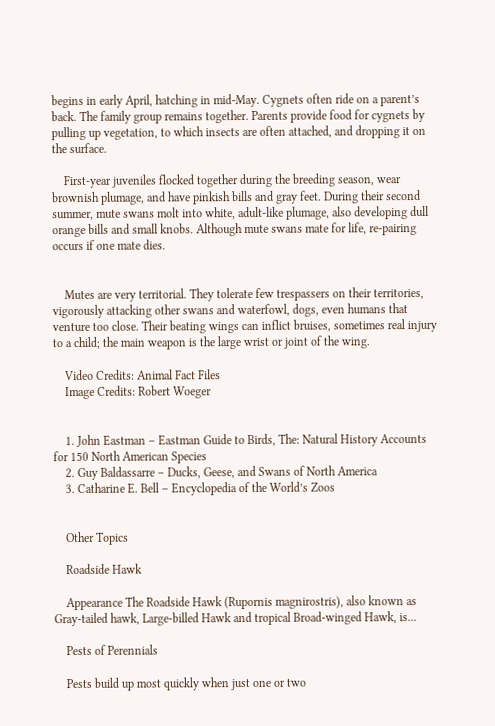begins in early April, hatching in mid-May. Cygnets often ride on a parent’s back. The family group remains together. Parents provide food for cygnets by pulling up vegetation, to which insects are often attached, and dropping it on the surface.

    First-year juveniles flocked together during the breeding season, wear brownish plumage, and have pinkish bills and gray feet. During their second summer, mute swans molt into white, adult-like plumage, also developing dull orange bills and small knobs. Although mute swans mate for life, re-pairing occurs if one mate dies.


    Mutes are very territorial. They tolerate few trespassers on their territories, vigorously attacking other swans and waterfowl, dogs, even humans that venture too close. Their beating wings can inflict bruises, sometimes real injury to a child; the main weapon is the large wrist or joint of the wing.

    Video Credits: Animal Fact Files
    Image Credits: Robert Woeger


    1. John Eastman – Eastman Guide to Birds, The: Natural History Accounts for 150 North American Species
    2. Guy Baldassarre – Ducks, Geese, and Swans of North America
    3. Catharine E. Bell – Encyclopedia of the World’s Zoos


    Other Topics

    Roadside Hawk

    Appearance The Roadside Hawk (Rupornis magnirostris), also known as Gray-tailed hawk, Large-billed Hawk and tropical Broad-winged Hawk, is...

    Pests of Perennials

    Pests build up most quickly when just one or two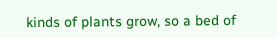kinds of plants grow, so a bed of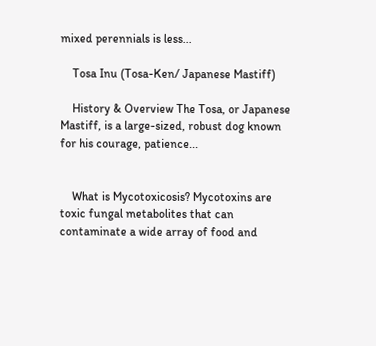mixed perennials is less...

    Tosa Inu (Tosa-Ken/ Japanese Mastiff)

    History & Overview The Tosa, or Japanese Mastiff, is a large-sized, robust dog known for his courage, patience...


    What is Mycotoxicosis? Mycotoxins are toxic fungal metabolites that can contaminate a wide array of food and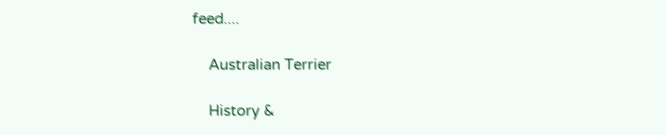feed....

    Australian Terrier

    History &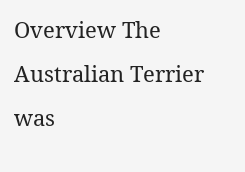Overview The Australian Terrier was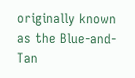originally known as the Blue-and-Tan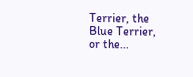Terrier, the Blue Terrier, or the...